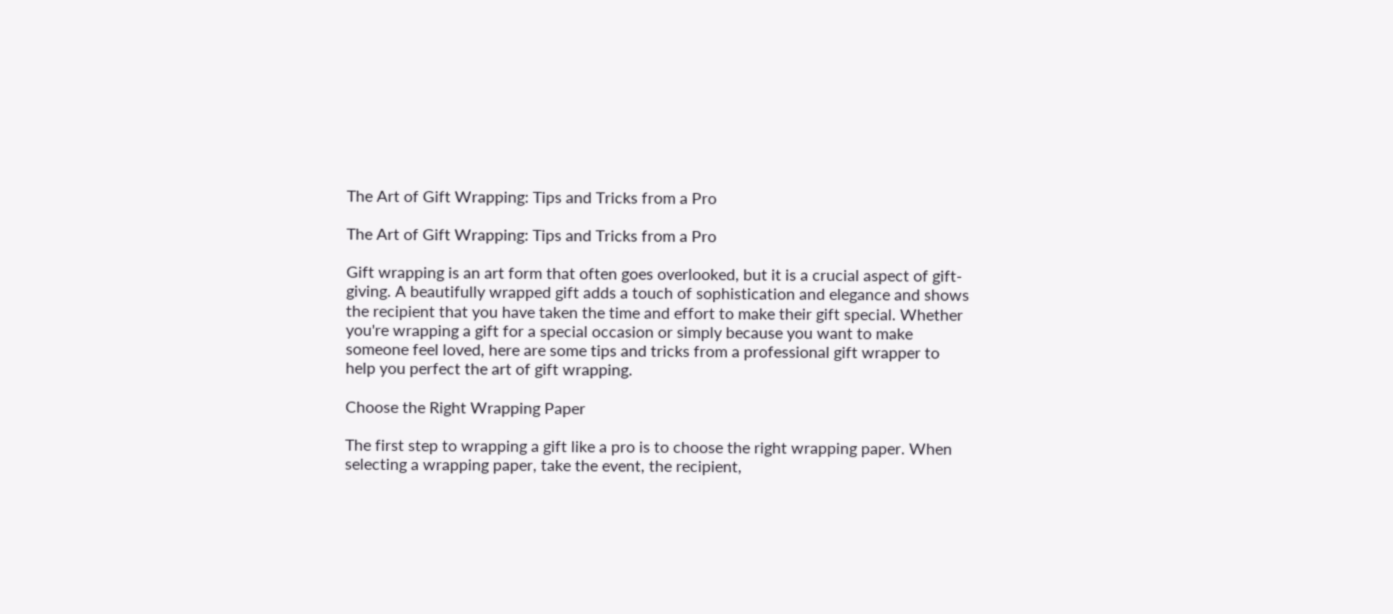The Art of Gift Wrapping: Tips and Tricks from a Pro

The Art of Gift Wrapping: Tips and Tricks from a Pro

Gift wrapping is an art form that often goes overlooked, but it is a crucial aspect of gift-giving. A beautifully wrapped gift adds a touch of sophistication and elegance and shows the recipient that you have taken the time and effort to make their gift special. Whether you're wrapping a gift for a special occasion or simply because you want to make someone feel loved, here are some tips and tricks from a professional gift wrapper to help you perfect the art of gift wrapping.

Choose the Right Wrapping Paper

The first step to wrapping a gift like a pro is to choose the right wrapping paper. When selecting a wrapping paper, take the event, the recipient,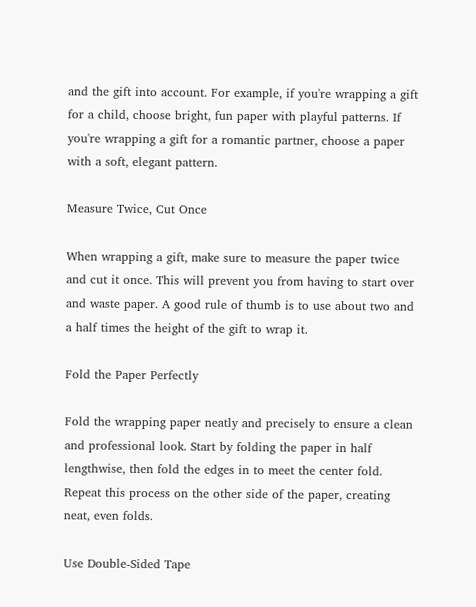and the gift into account. For example, if you're wrapping a gift for a child, choose bright, fun paper with playful patterns. If you're wrapping a gift for a romantic partner, choose a paper with a soft, elegant pattern.

Measure Twice, Cut Once

When wrapping a gift, make sure to measure the paper twice and cut it once. This will prevent you from having to start over and waste paper. A good rule of thumb is to use about two and a half times the height of the gift to wrap it.

Fold the Paper Perfectly

Fold the wrapping paper neatly and precisely to ensure a clean and professional look. Start by folding the paper in half lengthwise, then fold the edges in to meet the center fold. Repeat this process on the other side of the paper, creating neat, even folds.

Use Double-Sided Tape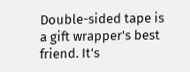Double-sided tape is a gift wrapper's best friend. It's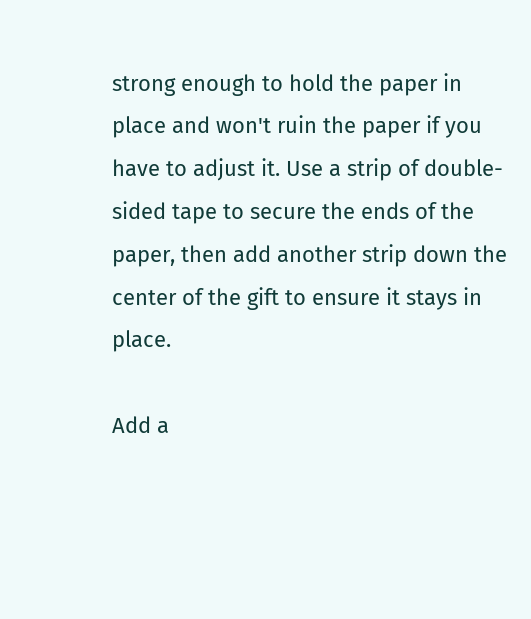strong enough to hold the paper in place and won't ruin the paper if you have to adjust it. Use a strip of double-sided tape to secure the ends of the paper, then add another strip down the center of the gift to ensure it stays in place.

Add a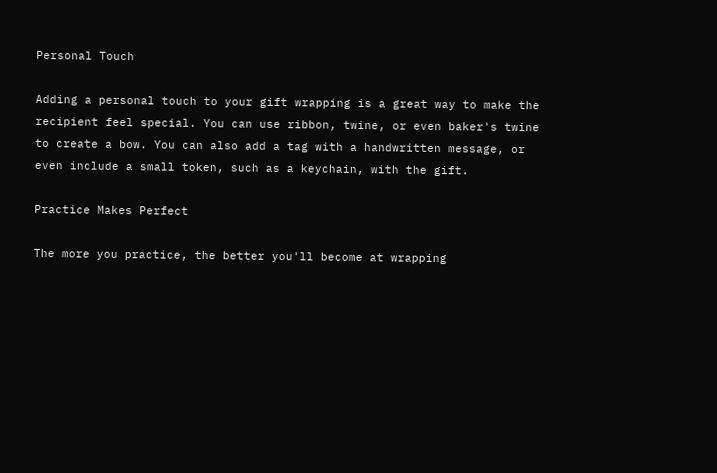Personal Touch

Adding a personal touch to your gift wrapping is a great way to make the recipient feel special. You can use ribbon, twine, or even baker's twine to create a bow. You can also add a tag with a handwritten message, or even include a small token, such as a keychain, with the gift.

Practice Makes Perfect

The more you practice, the better you'll become at wrapping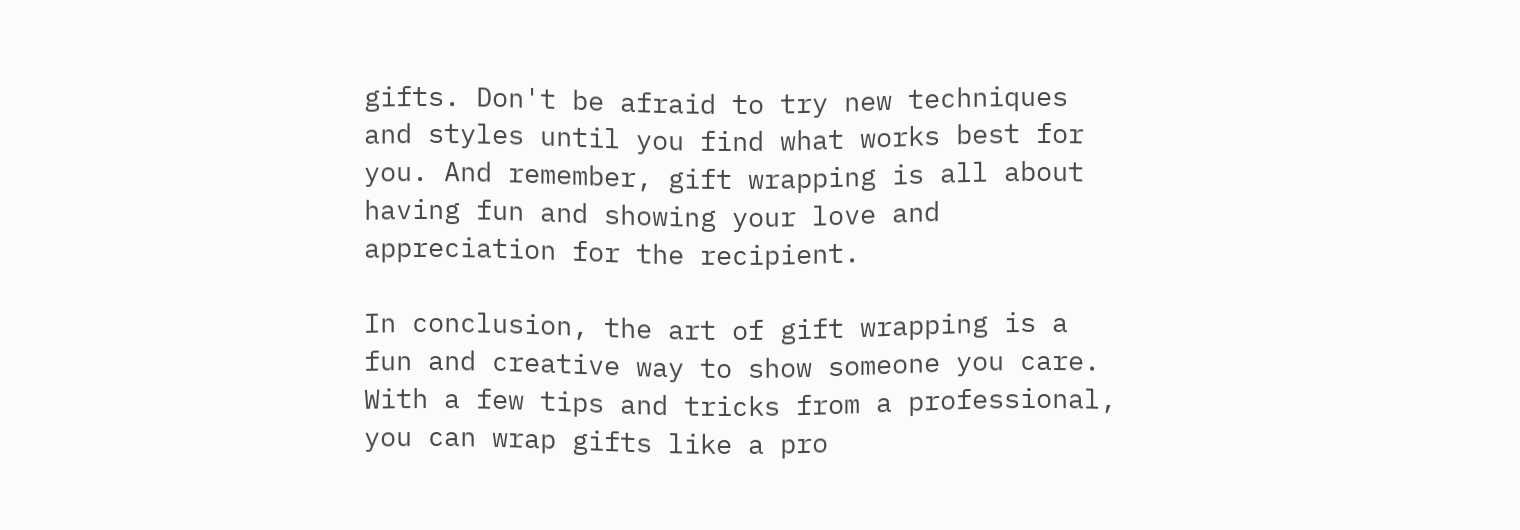gifts. Don't be afraid to try new techniques and styles until you find what works best for you. And remember, gift wrapping is all about having fun and showing your love and appreciation for the recipient.

In conclusion, the art of gift wrapping is a fun and creative way to show someone you care. With a few tips and tricks from a professional, you can wrap gifts like a pro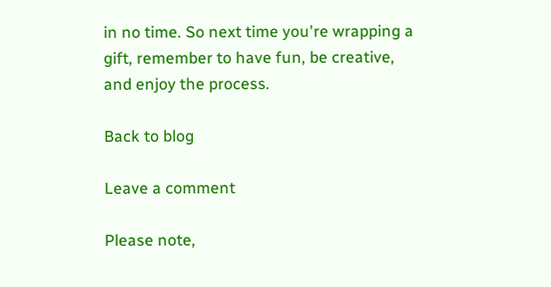in no time. So next time you're wrapping a gift, remember to have fun, be creative, and enjoy the process.

Back to blog

Leave a comment

Please note,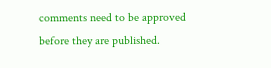comments need to be approved before they are published.